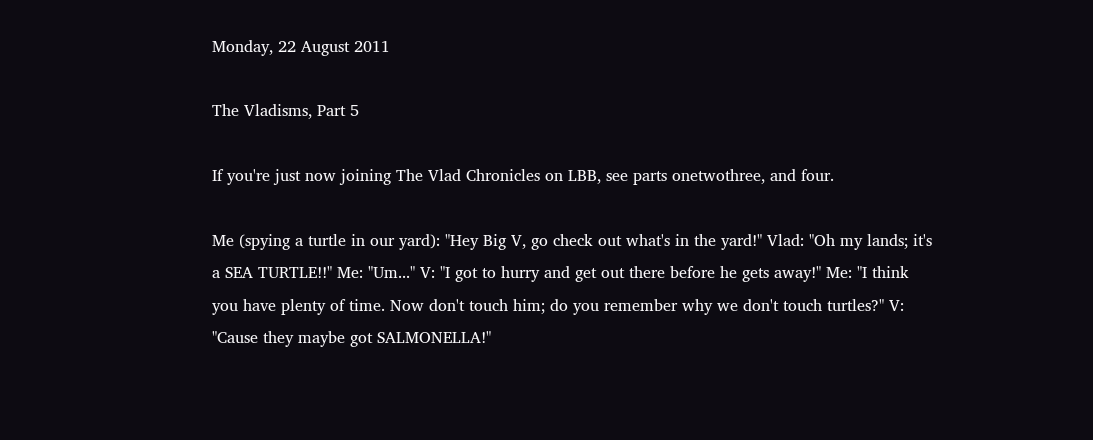Monday, 22 August 2011

The Vladisms, Part 5

If you're just now joining The Vlad Chronicles on LBB, see parts onetwothree, and four.

Me (spying a turtle in our yard): "Hey Big V, go check out what's in the yard!" Vlad: "Oh my lands; it's a SEA TURTLE!!" Me: "Um..." V: "I got to hurry and get out there before he gets away!" Me: "I think you have plenty of time. Now don't touch him; do you remember why we don't touch turtles?" V: "Cause they maybe got SALMONELLA!"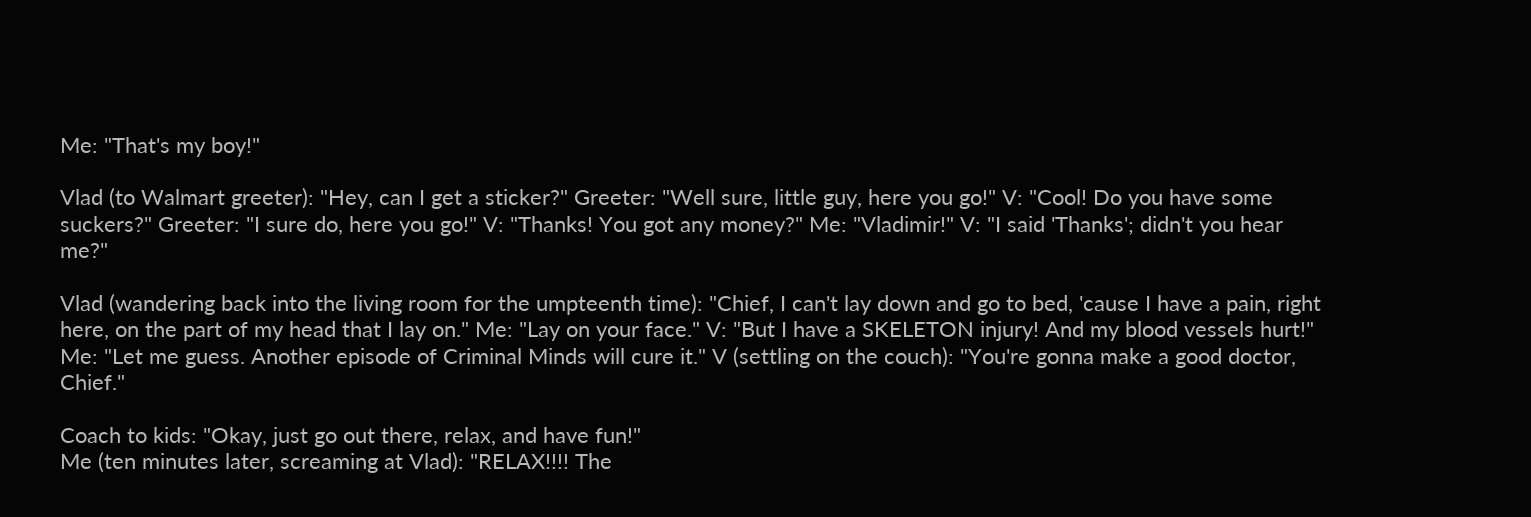Me: "That's my boy!"

Vlad (to Walmart greeter): "Hey, can I get a sticker?" Greeter: "Well sure, little guy, here you go!" V: "Cool! Do you have some suckers?" Greeter: "I sure do, here you go!" V: "Thanks! You got any money?" Me: "Vladimir!" V: "I said 'Thanks'; didn't you hear me?"

Vlad (wandering back into the living room for the umpteenth time): "Chief, I can't lay down and go to bed, 'cause I have a pain, right here, on the part of my head that I lay on." Me: "Lay on your face." V: "But I have a SKELETON injury! And my blood vessels hurt!" Me: "Let me guess. Another episode of Criminal Minds will cure it." V (settling on the couch): "You're gonna make a good doctor, Chief."

Coach to kids: "Okay, just go out there, relax, and have fun!"
Me (ten minutes later, screaming at Vlad): "RELAX!!!! The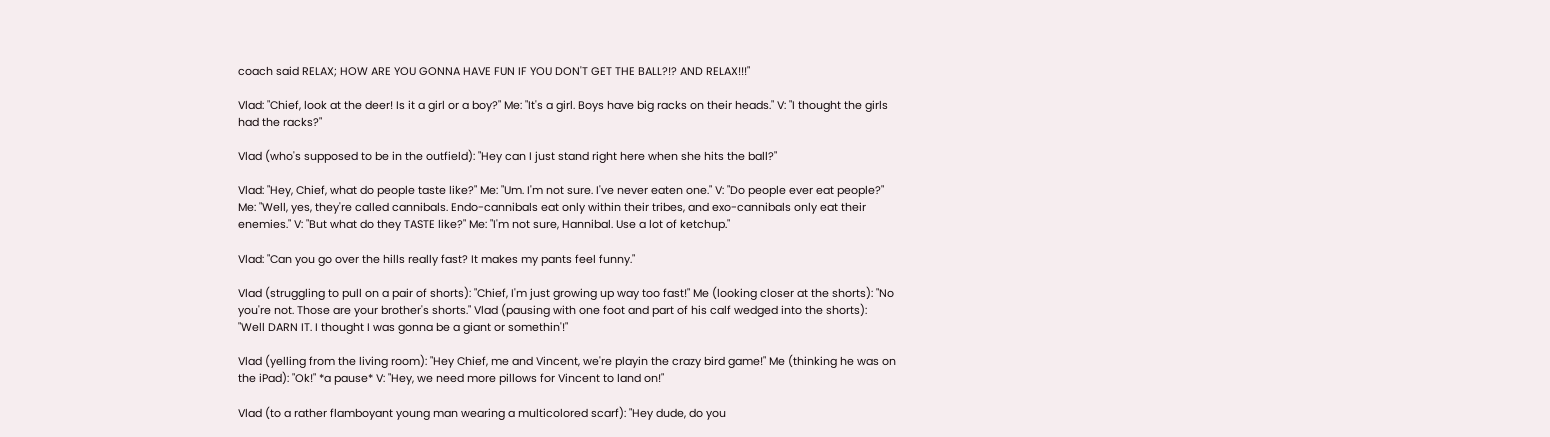coach said RELAX; HOW ARE YOU GONNA HAVE FUN IF YOU DON'T GET THE BALL?!? AND RELAX!!!"

Vlad: "Chief, look at the deer! Is it a girl or a boy?" Me: "It's a girl. Boys have big racks on their heads." V: "I thought the girls had the racks?"

Vlad (who's supposed to be in the outfield): "Hey can I just stand right here when she hits the ball?"

Vlad: "Hey, Chief, what do people taste like?" Me: "Um. I'm not sure. I've never eaten one." V: "Do people ever eat people?" Me: "Well, yes, they're called cannibals. Endo-cannibals eat only within their tribes, and exo-cannibals only eat their enemies." V: "But what do they TASTE like?" Me: "I'm not sure, Hannibal. Use a lot of ketchup."

Vlad: "Can you go over the hills really fast? It makes my pants feel funny."

Vlad (struggling to pull on a pair of shorts): "Chief, I'm just growing up way too fast!" Me (looking closer at the shorts): "No you're not. Those are your brother's shorts." Vlad (pausing with one foot and part of his calf wedged into the shorts): "Well DARN IT. I thought I was gonna be a giant or somethin'!"

Vlad (yelling from the living room): "Hey Chief, me and Vincent, we're playin the crazy bird game!" Me (thinking he was on the iPad): "Ok!" *a pause* V: "Hey, we need more pillows for Vincent to land on!"

Vlad (to a rather flamboyant young man wearing a multicolored scarf): "Hey dude, do you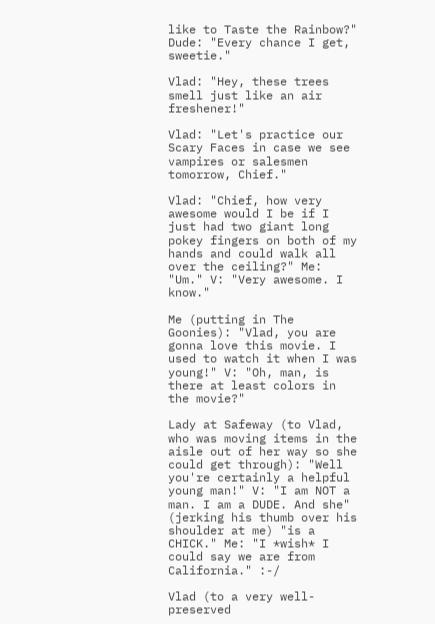like to Taste the Rainbow?" Dude: "Every chance I get, sweetie."

Vlad: "Hey, these trees smell just like an air freshener!"

Vlad: "Let's practice our Scary Faces in case we see vampires or salesmen tomorrow, Chief."

Vlad: "Chief, how very awesome would I be if I just had two giant long pokey fingers on both of my hands and could walk all over the ceiling?" Me: "Um." V: "Very awesome. I know."

Me (putting in The Goonies): "Vlad, you are gonna love this movie. I used to watch it when I was young!" V: "Oh, man, is there at least colors in the movie?"

Lady at Safeway (to Vlad, who was moving items in the aisle out of her way so she could get through): "Well you're certainly a helpful young man!" V: "I am NOT a man. I am a DUDE. And she" (jerking his thumb over his shoulder at me) "is a CHICK." Me: "I *wish* I could say we are from California." :-/

Vlad (to a very well-preserved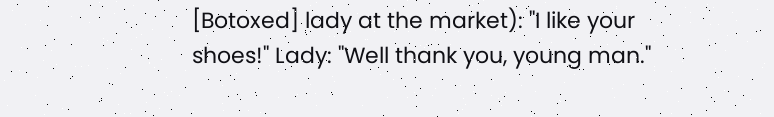[Botoxed] lady at the market): "I like your shoes!" Lady: "Well thank you, young man."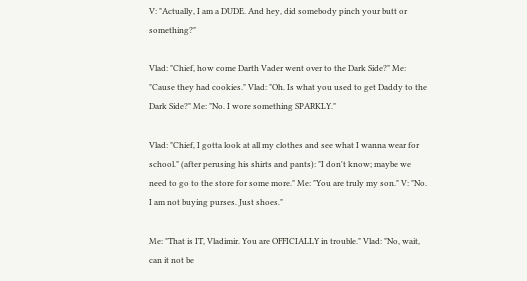V: "Actually, I am a DUDE. And hey, did somebody pinch your butt or something?"

Vlad: "Chief, how come Darth Vader went over to the Dark Side?" Me: "Cause they had cookies." Vlad: "Oh. Is what you used to get Daddy to the Dark Side?" Me: "No. I wore something SPARKLY."

Vlad: "Chief, I gotta look at all my clothes and see what I wanna wear for school." (after perusing his shirts and pants): "I don't know; maybe we need to go to the store for some more." Me: "You are truly my son." V: "No. I am not buying purses. Just shoes."

Me: "That is IT, Vladimir. You are OFFICIALLY in trouble." Vlad: "No, wait, can it not be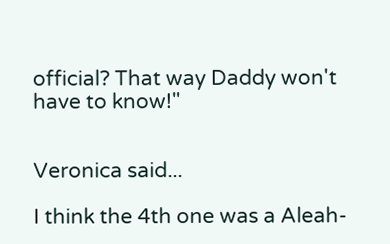official? That way Daddy won't have to know!"


Veronica said...

I think the 4th one was a Aleah-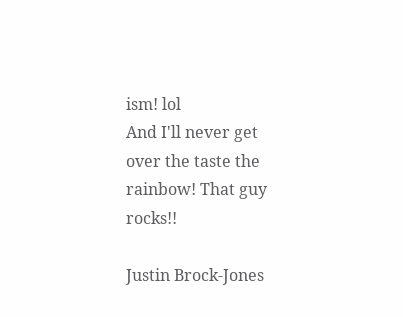ism! lol
And I'll never get over the taste the rainbow! That guy rocks!!

Justin Brock-Jones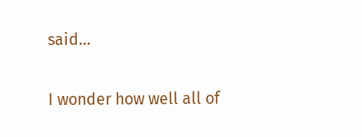said...

I wonder how well all of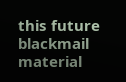this future blackmail material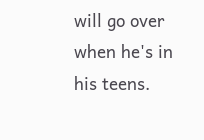will go over when he's in his teens.